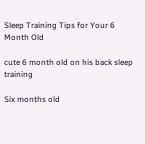Sleep Training Tips for Your 6 Month Old

cute 6 month old on his back sleep training

Six months old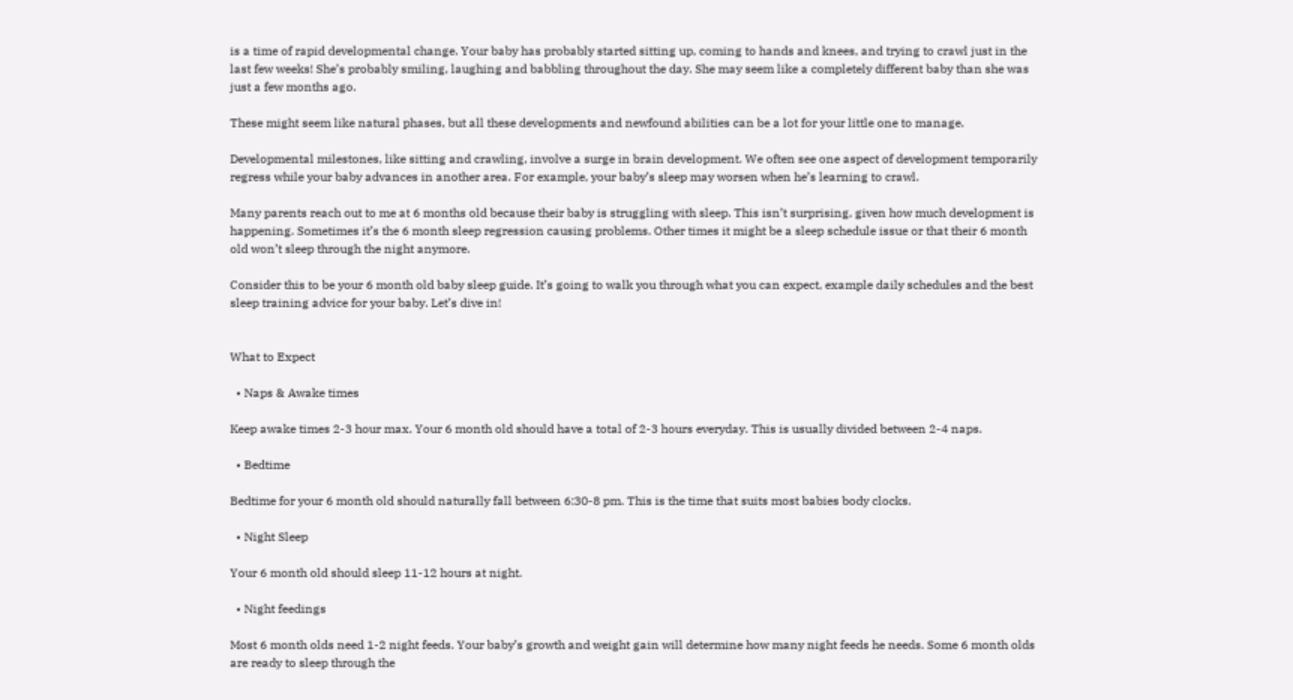is a time of rapid developmental change. Your baby has probably started sitting up, coming to hands and knees, and trying to crawl just in the last few weeks! She’s probably smiling, laughing and babbling throughout the day. She may seem like a completely different baby than she was just a few months ago.

These might seem like natural phases, but all these developments and newfound abilities can be a lot for your little one to manage.

Developmental milestones, like sitting and crawling, involve a surge in brain development. We often see one aspect of development temporarily regress while your baby advances in another area. For example, your baby’s sleep may worsen when he’s learning to crawl.

Many parents reach out to me at 6 months old because their baby is struggling with sleep. This isn’t surprising, given how much development is happening. Sometimes it’s the 6 month sleep regression causing problems. Other times it might be a sleep schedule issue or that their 6 month old won’t sleep through the night anymore.

Consider this to be your 6 month old baby sleep guide. It’s going to walk you through what you can expect, example daily schedules and the best sleep training advice for your baby. Let’s dive in!


What to Expect

  • Naps & Awake times

Keep awake times 2-3 hour max. Your 6 month old should have a total of 2-3 hours everyday. This is usually divided between 2-4 naps.

  • Bedtime

Bedtime for your 6 month old should naturally fall between 6:30-8 pm. This is the time that suits most babies body clocks.

  • Night Sleep

Your 6 month old should sleep 11-12 hours at night.

  • Night feedings

Most 6 month olds need 1-2 night feeds. Your baby’s growth and weight gain will determine how many night feeds he needs. Some 6 month olds are ready to sleep through the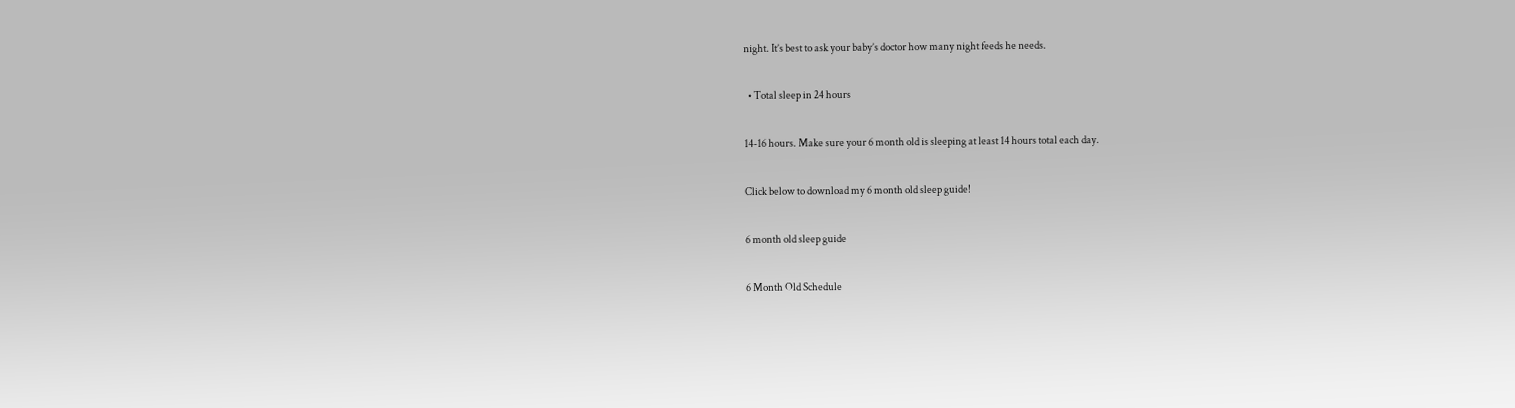night. It’s best to ask your baby’s doctor how many night feeds he needs.

  • Total sleep in 24 hours

14-16 hours. Make sure your 6 month old is sleeping at least 14 hours total each day.

Click below to download my 6 month old sleep guide!

6 month old sleep guide

6 Month Old Schedule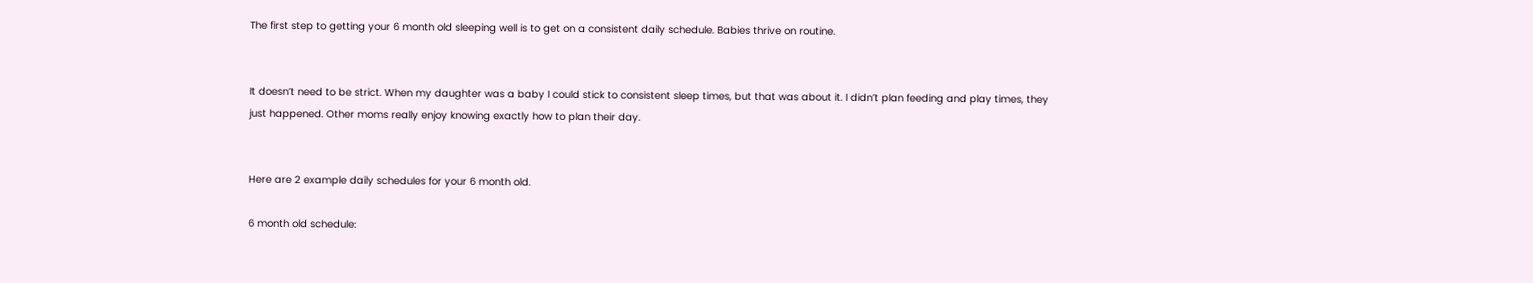The first step to getting your 6 month old sleeping well is to get on a consistent daily schedule. Babies thrive on routine.


It doesn’t need to be strict. When my daughter was a baby I could stick to consistent sleep times, but that was about it. I didn’t plan feeding and play times, they just happened. Other moms really enjoy knowing exactly how to plan their day.


Here are 2 example daily schedules for your 6 month old.

6 month old schedule: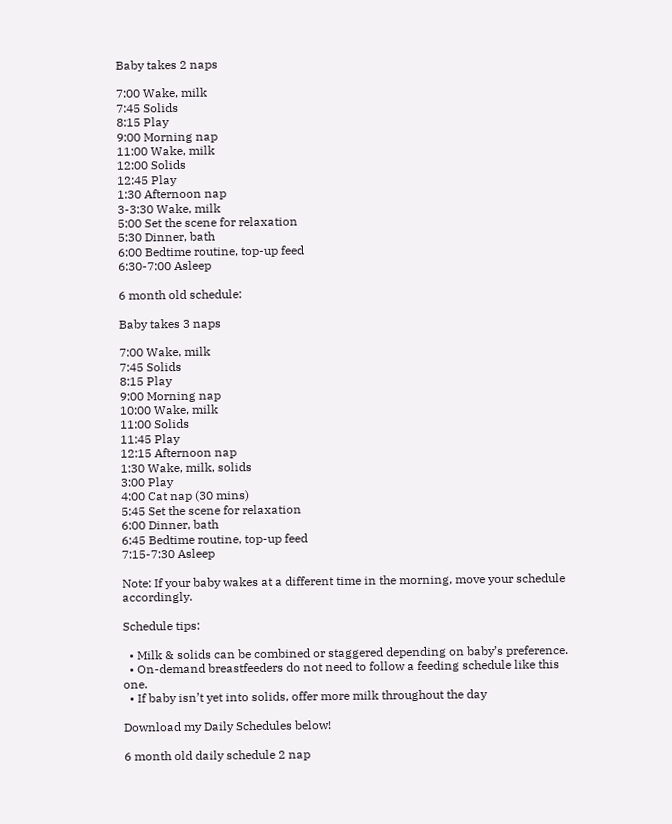Baby takes 2 naps

7:00 Wake, milk
7:45 Solids
8:15 Play
9:00 Morning nap
11:00 Wake, milk
12:00 Solids
12:45 Play
1:30 Afternoon nap
3-3:30 Wake, milk
5:00 Set the scene for relaxation
5:30 Dinner, bath
6:00 Bedtime routine, top-up feed
6:30-7:00 Asleep

6 month old schedule:

Baby takes 3 naps

7:00 Wake, milk
7:45 Solids
8:15 Play
9:00 Morning nap
10:00 Wake, milk
11:00 Solids
11:45 Play
12:15 Afternoon nap
1:30 Wake, milk, solids
3:00 Play
4:00 Cat nap (30 mins)
5:45 Set the scene for relaxation
6:00 Dinner, bath
6:45 Bedtime routine, top-up feed
7:15-7:30 Asleep

Note: If your baby wakes at a different time in the morning, move your schedule accordingly.

Schedule tips:

  • Milk & solids can be combined or staggered depending on baby’s preference.
  • On-demand breastfeeders do not need to follow a feeding schedule like this one.
  • If baby isn’t yet into solids, offer more milk throughout the day

Download my Daily Schedules below!

6 month old daily schedule 2 nap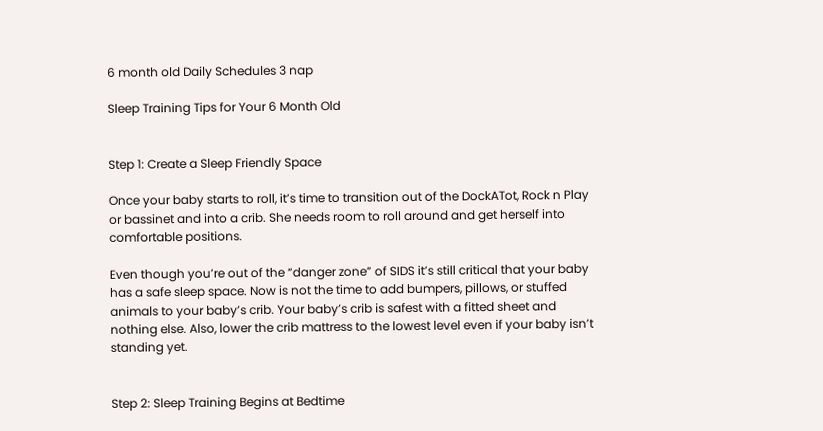6 month old Daily Schedules 3 nap

Sleep Training Tips for Your 6 Month Old


Step 1: Create a Sleep Friendly Space

Once your baby starts to roll, it’s time to transition out of the DockATot, Rock n Play or bassinet and into a crib. She needs room to roll around and get herself into comfortable positions.

Even though you’re out of the “danger zone” of SIDS it’s still critical that your baby has a safe sleep space. Now is not the time to add bumpers, pillows, or stuffed animals to your baby’s crib. Your baby’s crib is safest with a fitted sheet and nothing else. Also, lower the crib mattress to the lowest level even if your baby isn’t standing yet.


Step 2: Sleep Training Begins at Bedtime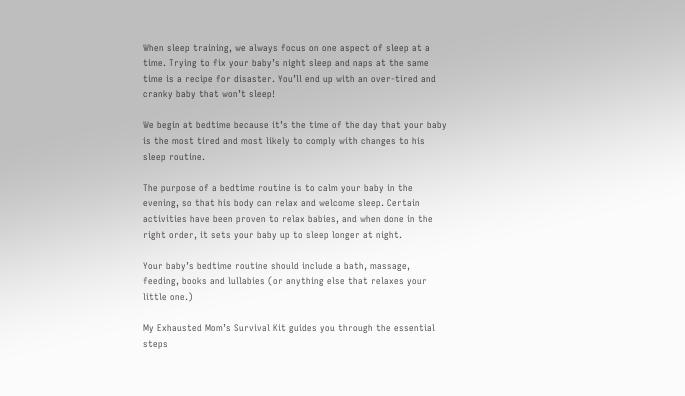When sleep training, we always focus on one aspect of sleep at a time. Trying to fix your baby’s night sleep and naps at the same time is a recipe for disaster. You’ll end up with an over-tired and cranky baby that won’t sleep!

We begin at bedtime because it’s the time of the day that your baby is the most tired and most likely to comply with changes to his sleep routine.

The purpose of a bedtime routine is to calm your baby in the evening, so that his body can relax and welcome sleep. Certain activities have been proven to relax babies, and when done in the right order, it sets your baby up to sleep longer at night.

Your baby’s bedtime routine should include a bath, massage, feeding, books and lullabies (or anything else that relaxes your little one.)

My Exhausted Mom’s Survival Kit guides you through the essential steps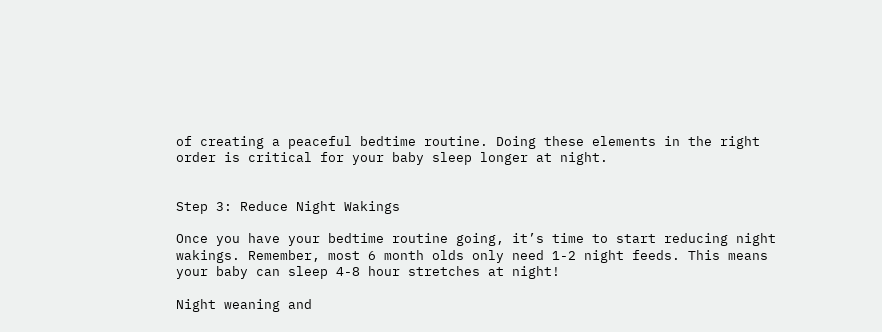of creating a peaceful bedtime routine. Doing these elements in the right order is critical for your baby sleep longer at night.


Step 3: Reduce Night Wakings

Once you have your bedtime routine going, it’s time to start reducing night wakings. Remember, most 6 month olds only need 1-2 night feeds. This means your baby can sleep 4-8 hour stretches at night!

Night weaning and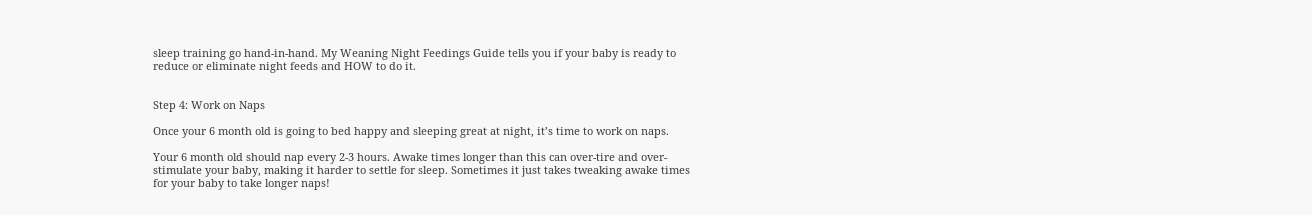sleep training go hand-in-hand. My Weaning Night Feedings Guide tells you if your baby is ready to reduce or eliminate night feeds and HOW to do it.


Step 4: Work on Naps

Once your 6 month old is going to bed happy and sleeping great at night, it’s time to work on naps.

Your 6 month old should nap every 2-3 hours. Awake times longer than this can over-tire and over-stimulate your baby, making it harder to settle for sleep. Sometimes it just takes tweaking awake times for your baby to take longer naps!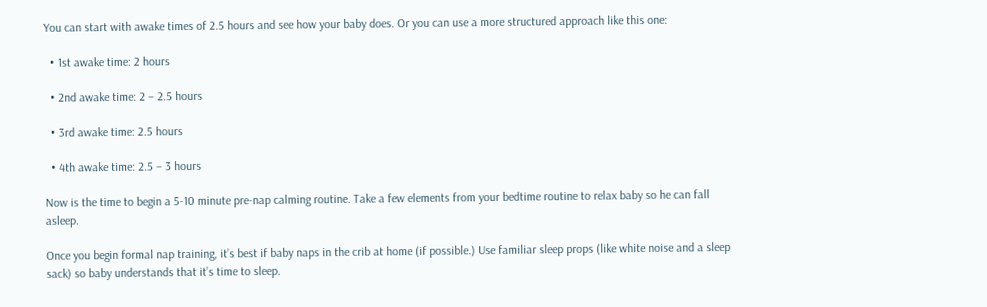You can start with awake times of 2.5 hours and see how your baby does. Or you can use a more structured approach like this one:

  • 1st awake time: 2 hours

  • 2nd awake time: 2 – 2.5 hours

  • 3rd awake time: 2.5 hours

  • 4th awake time: 2.5 – 3 hours

Now is the time to begin a 5-10 minute pre-nap calming routine. Take a few elements from your bedtime routine to relax baby so he can fall asleep.

Once you begin formal nap training, it’s best if baby naps in the crib at home (if possible.) Use familiar sleep props (like white noise and a sleep sack) so baby understands that it’s time to sleep.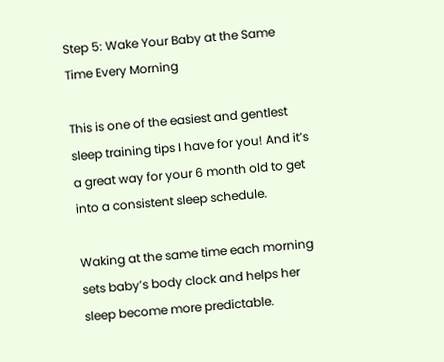Step 5: Wake Your Baby at the Same Time Every Morning

This is one of the easiest and gentlest sleep training tips I have for you! And it’s a great way for your 6 month old to get into a consistent sleep schedule.

Waking at the same time each morning sets baby’s body clock and helps her sleep become more predictable.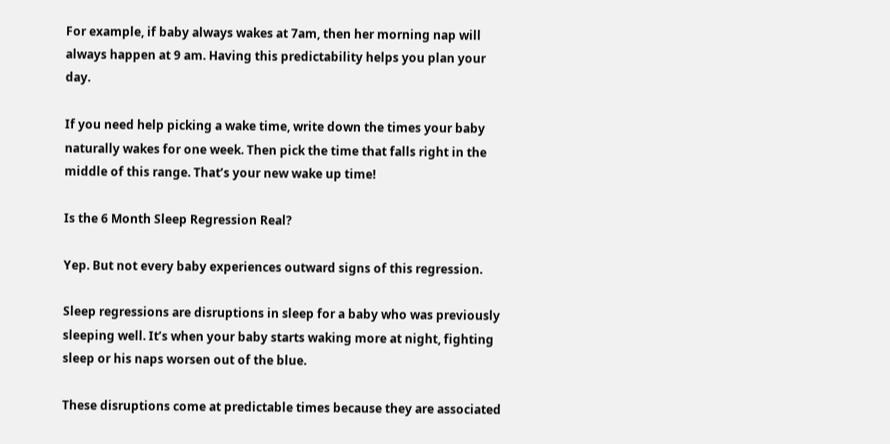For example, if baby always wakes at 7am, then her morning nap will always happen at 9 am. Having this predictability helps you plan your day.

If you need help picking a wake time, write down the times your baby naturally wakes for one week. Then pick the time that falls right in the middle of this range. That’s your new wake up time!

Is the 6 Month Sleep Regression Real?

Yep. But not every baby experiences outward signs of this regression.

Sleep regressions are disruptions in sleep for a baby who was previously sleeping well. It’s when your baby starts waking more at night, fighting sleep or his naps worsen out of the blue.

These disruptions come at predictable times because they are associated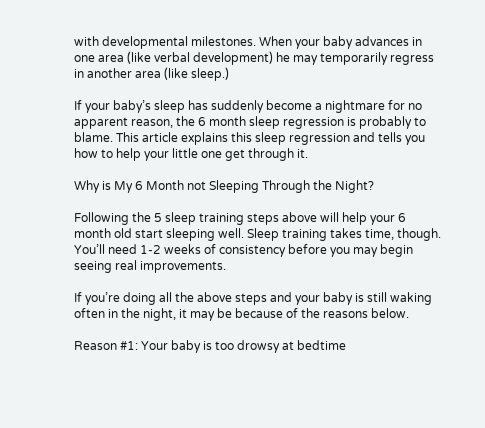with developmental milestones. When your baby advances in one area (like verbal development) he may temporarily regress in another area (like sleep.)

If your baby’s sleep has suddenly become a nightmare for no apparent reason, the 6 month sleep regression is probably to blame. This article explains this sleep regression and tells you how to help your little one get through it.

Why is My 6 Month not Sleeping Through the Night?

Following the 5 sleep training steps above will help your 6 month old start sleeping well. Sleep training takes time, though. You’ll need 1-2 weeks of consistency before you may begin seeing real improvements.

If you’re doing all the above steps and your baby is still waking often in the night, it may be because of the reasons below.

Reason #1: Your baby is too drowsy at bedtime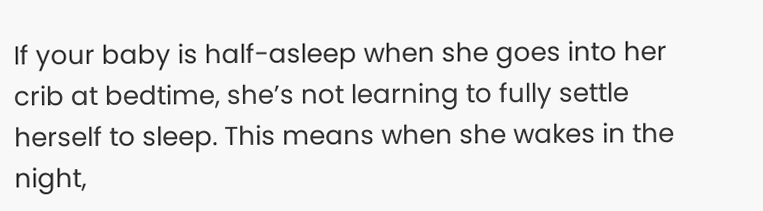If your baby is half-asleep when she goes into her crib at bedtime, she’s not learning to fully settle herself to sleep. This means when she wakes in the night,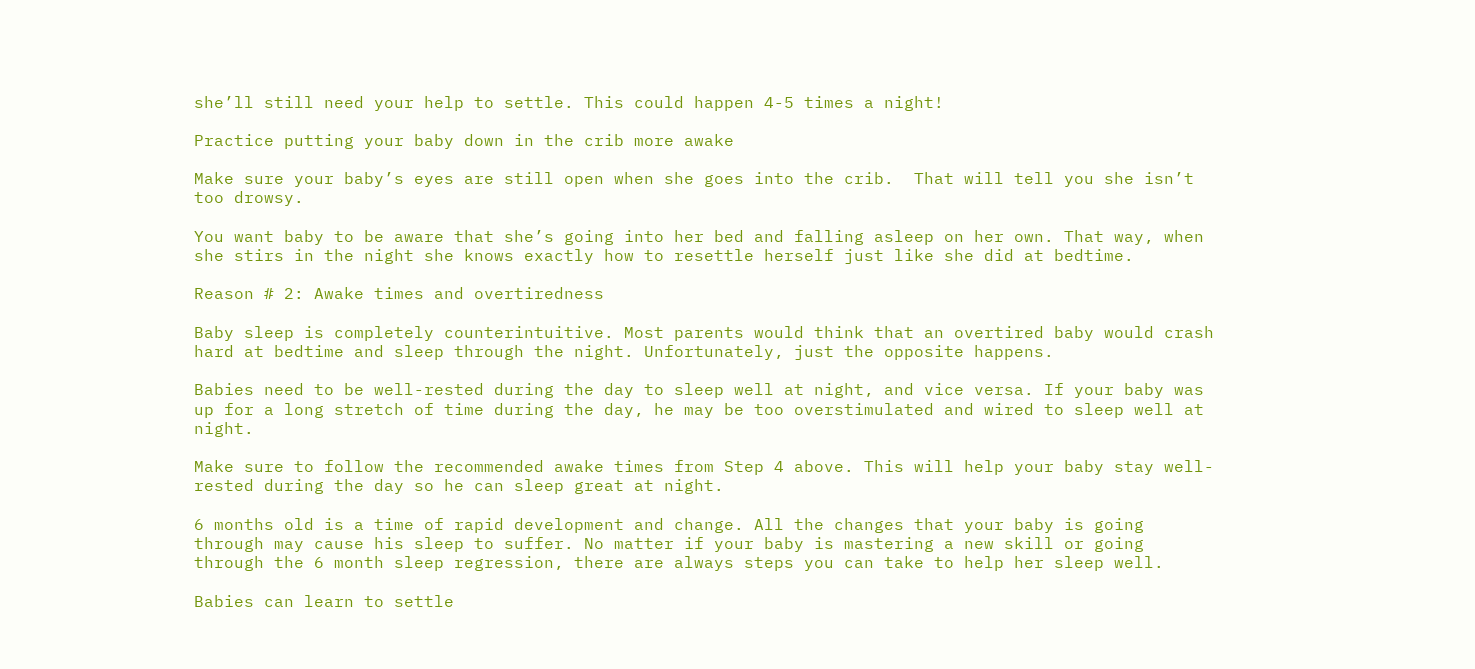she’ll still need your help to settle. This could happen 4-5 times a night!

Practice putting your baby down in the crib more awake

Make sure your baby’s eyes are still open when she goes into the crib.  That will tell you she isn’t too drowsy.

You want baby to be aware that she’s going into her bed and falling asleep on her own. That way, when she stirs in the night she knows exactly how to resettle herself just like she did at bedtime.

Reason # 2: Awake times and overtiredness

Baby sleep is completely counterintuitive. Most parents would think that an overtired baby would crash hard at bedtime and sleep through the night. Unfortunately, just the opposite happens.

Babies need to be well-rested during the day to sleep well at night, and vice versa. If your baby was up for a long stretch of time during the day, he may be too overstimulated and wired to sleep well at night.

Make sure to follow the recommended awake times from Step 4 above. This will help your baby stay well-rested during the day so he can sleep great at night.

6 months old is a time of rapid development and change. All the changes that your baby is going through may cause his sleep to suffer. No matter if your baby is mastering a new skill or going through the 6 month sleep regression, there are always steps you can take to help her sleep well.

Babies can learn to settle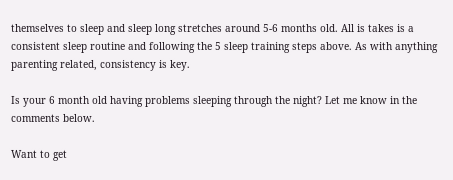themselves to sleep and sleep long stretches around 5-6 months old. All is takes is a consistent sleep routine and following the 5 sleep training steps above. As with anything parenting related, consistency is key.

Is your 6 month old having problems sleeping through the night? Let me know in the comments below.

Want to get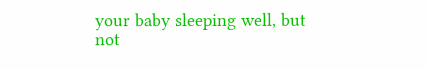your baby sleeping well, but not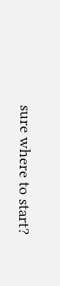sure where to start?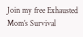Join my free Exhausted Mom’s Survival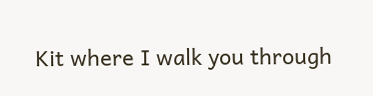Kit where I walk you through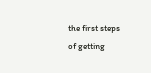the first steps of getting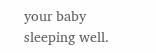your baby sleeping well.